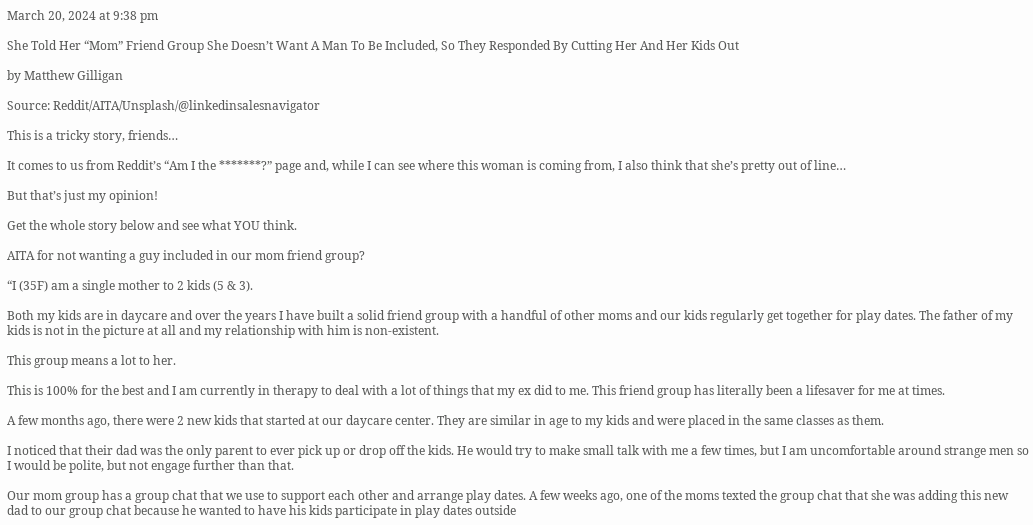March 20, 2024 at 9:38 pm

She Told Her “Mom” Friend Group She Doesn’t Want A Man To Be Included, So They Responded By Cutting Her And Her Kids Out

by Matthew Gilligan

Source: Reddit/AITA/Unsplash/@linkedinsalesnavigator

This is a tricky story, friends…

It comes to us from Reddit’s “Am I the *******?” page and, while I can see where this woman is coming from, I also think that she’s pretty out of line…

But that’s just my opinion!

Get the whole story below and see what YOU think.

AITA for not wanting a guy included in our mom friend group?

“I (35F) am a single mother to 2 kids (5 & 3).

Both my kids are in daycare and over the years I have built a solid friend group with a handful of other moms and our kids regularly get together for play dates. The father of my kids is not in the picture at all and my relationship with him is non-existent.

This group means a lot to her.

This is 100% for the best and I am currently in therapy to deal with a lot of things that my ex did to me. This friend group has literally been a lifesaver for me at times.

A few months ago, there were 2 new kids that started at our daycare center. They are similar in age to my kids and were placed in the same classes as them.

I noticed that their dad was the only parent to ever pick up or drop off the kids. He would try to make small talk with me a few times, but I am uncomfortable around strange men so I would be polite, but not engage further than that.

Our mom group has a group chat that we use to support each other and arrange play dates. A few weeks ago, one of the moms texted the group chat that she was adding this new dad to our group chat because he wanted to have his kids participate in play dates outside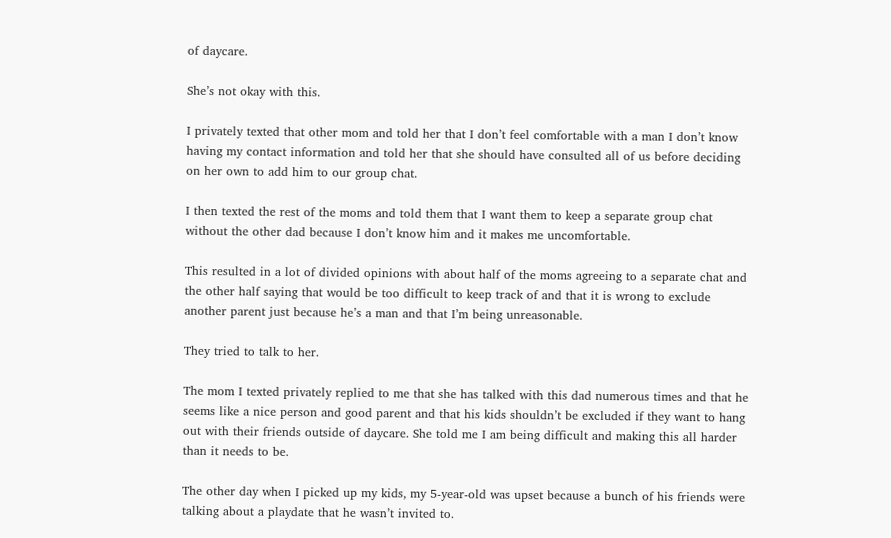of daycare.

She’s not okay with this.

I privately texted that other mom and told her that I don’t feel comfortable with a man I don’t know having my contact information and told her that she should have consulted all of us before deciding on her own to add him to our group chat.

I then texted the rest of the moms and told them that I want them to keep a separate group chat without the other dad because I don’t know him and it makes me uncomfortable.

This resulted in a lot of divided opinions with about half of the moms agreeing to a separate chat and the other half saying that would be too difficult to keep track of and that it is wrong to exclude another parent just because he’s a man and that I’m being unreasonable.

They tried to talk to her.

The mom I texted privately replied to me that she has talked with this dad numerous times and that he seems like a nice person and good parent and that his kids shouldn’t be excluded if they want to hang out with their friends outside of daycare. She told me I am being difficult and making this all harder than it needs to be.

The other day when I picked up my kids, my 5-year-old was upset because a bunch of his friends were talking about a playdate that he wasn’t invited to.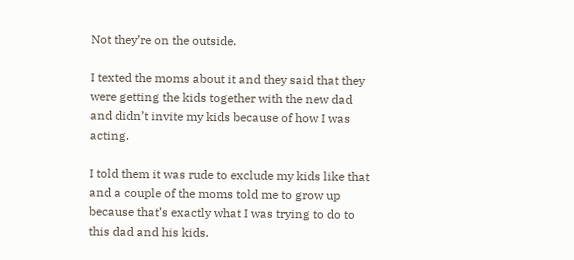Not they’re on the outside.

I texted the moms about it and they said that they were getting the kids together with the new dad and didn’t invite my kids because of how I was acting.

I told them it was rude to exclude my kids like that and a couple of the moms told me to grow up because that’s exactly what I was trying to do to this dad and his kids.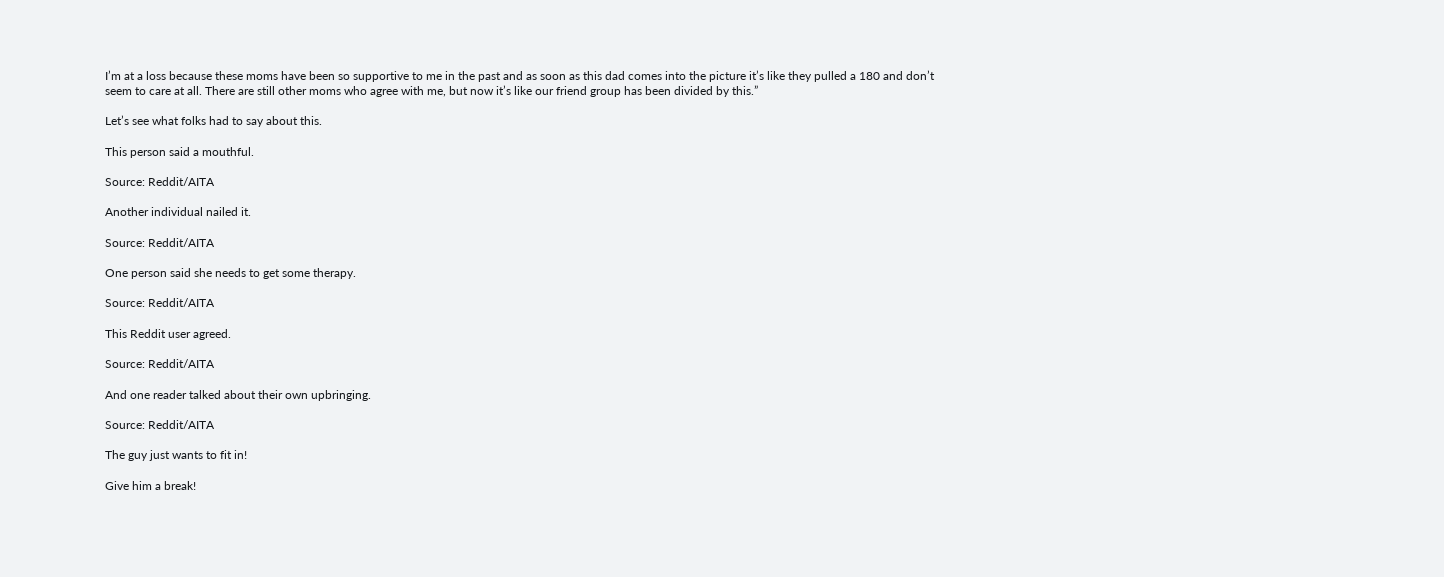I’m at a loss because these moms have been so supportive to me in the past and as soon as this dad comes into the picture it’s like they pulled a 180 and don’t seem to care at all. There are still other moms who agree with me, but now it’s like our friend group has been divided by this.”

Let’s see what folks had to say about this.

This person said a mouthful.

Source: Reddit/AITA

Another individual nailed it.

Source: Reddit/AITA

One person said she needs to get some therapy.

Source: Reddit/AITA

This Reddit user agreed.

Source: Reddit/AITA

And one reader talked about their own upbringing.

Source: Reddit/AITA

The guy just wants to fit in!

Give him a break!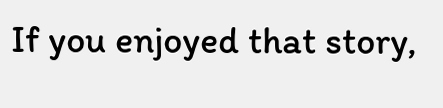If you enjoyed that story,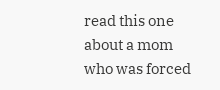read this one about a mom who was forced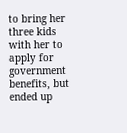to bring her three kids with her to apply for government benefits, but ended up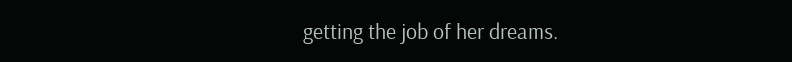getting the job of her dreams.